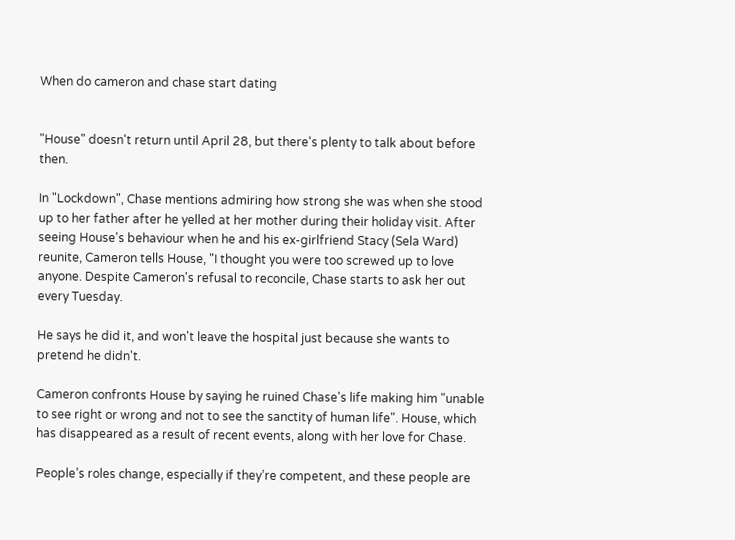When do cameron and chase start dating


"House" doesn't return until April 28, but there's plenty to talk about before then.

In "Lockdown", Chase mentions admiring how strong she was when she stood up to her father after he yelled at her mother during their holiday visit. After seeing House's behaviour when he and his ex-girlfriend Stacy (Sela Ward) reunite, Cameron tells House, "I thought you were too screwed up to love anyone. Despite Cameron's refusal to reconcile, Chase starts to ask her out every Tuesday.

He says he did it, and won't leave the hospital just because she wants to pretend he didn't.

Cameron confronts House by saying he ruined Chase's life making him "unable to see right or wrong and not to see the sanctity of human life". House, which has disappeared as a result of recent events, along with her love for Chase.

People’s roles change, especially if they’re competent, and these people are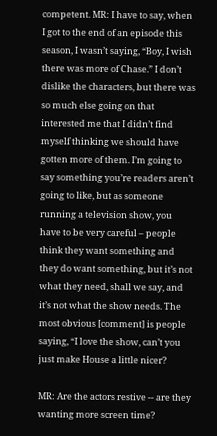competent. MR: I have to say, when I got to the end of an episode this season, I wasn’t saying, “Boy, I wish there was more of Chase.” I don’t dislike the characters, but there was so much else going on that interested me that I didn’t find myself thinking we should have gotten more of them. I’m going to say something you’re readers aren’t going to like, but as someone running a television show, you have to be very careful – people think they want something and they do want something, but it’s not what they need, shall we say, and it’s not what the show needs. The most obvious [comment] is people saying, “I love the show, can’t you just make House a little nicer?

MR: Are the actors restive -- are they wanting more screen time?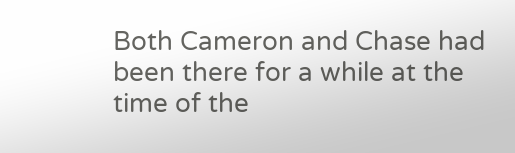Both Cameron and Chase had been there for a while at the time of the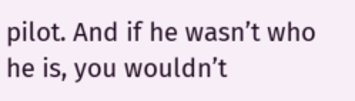pilot. And if he wasn’t who he is, you wouldn’t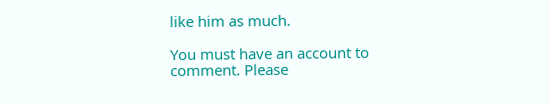like him as much.

You must have an account to comment. Please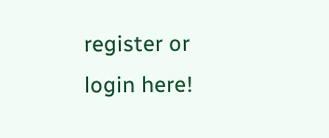register or login here!